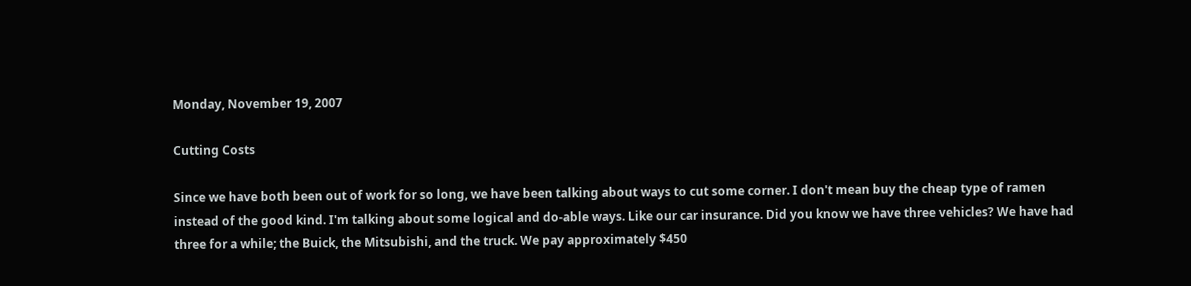Monday, November 19, 2007

Cutting Costs

Since we have both been out of work for so long, we have been talking about ways to cut some corner. I don't mean buy the cheap type of ramen instead of the good kind. I'm talking about some logical and do-able ways. Like our car insurance. Did you know we have three vehicles? We have had three for a while; the Buick, the Mitsubishi, and the truck. We pay approximately $450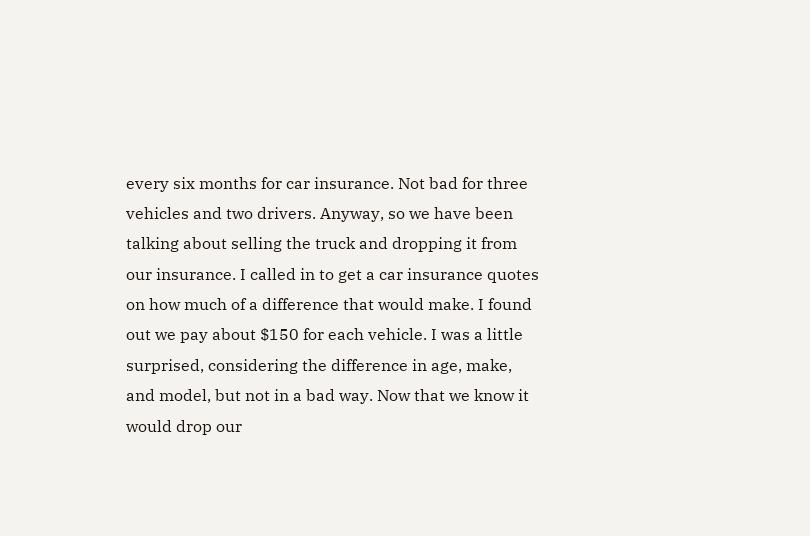every six months for car insurance. Not bad for three vehicles and two drivers. Anyway, so we have been talking about selling the truck and dropping it from our insurance. I called in to get a car insurance quotes on how much of a difference that would make. I found out we pay about $150 for each vehicle. I was a little surprised, considering the difference in age, make, and model, but not in a bad way. Now that we know it would drop our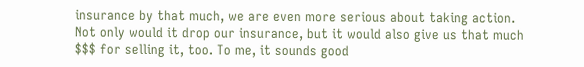insurance by that much, we are even more serious about taking action. Not only would it drop our insurance, but it would also give us that much $$$ for selling it, too. To me, it sounds good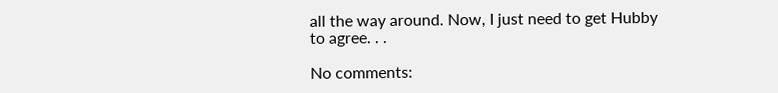all the way around. Now, I just need to get Hubby to agree. . .

No comments: